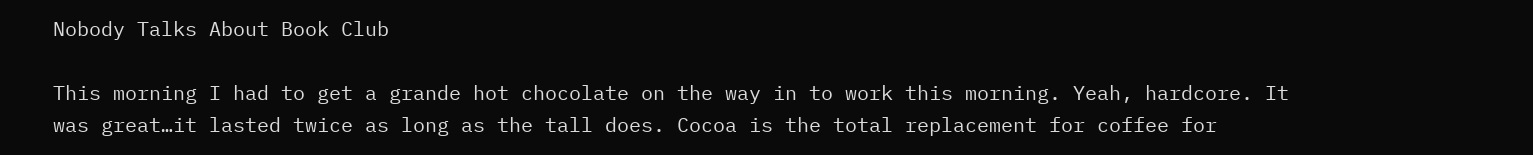Nobody Talks About Book Club

This morning I had to get a grande hot chocolate on the way in to work this morning. Yeah, hardcore. It was great…it lasted twice as long as the tall does. Cocoa is the total replacement for coffee for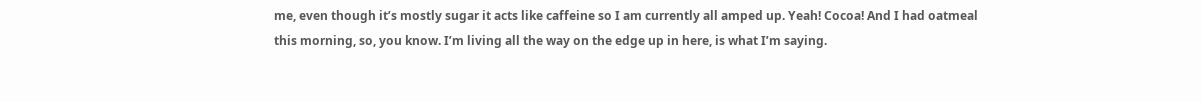me, even though it’s mostly sugar it acts like caffeine so I am currently all amped up. Yeah! Cocoa! And I had oatmeal this morning, so, you know. I’m living all the way on the edge up in here, is what I’m saying.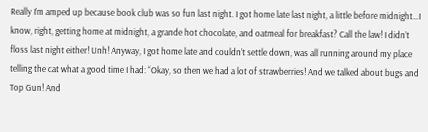Really I’m amped up because book club was so fun last night. I got home late last night, a little before midnight…I know, right, getting home at midnight, a grande hot chocolate, and oatmeal for breakfast? Call the law! I didn’t floss last night either! Unh! Anyway, I got home late and couldn’t settle down, was all running around my place telling the cat what a good time I had: “Okay, so then we had a lot of strawberries! And we talked about bugs and Top Gun! And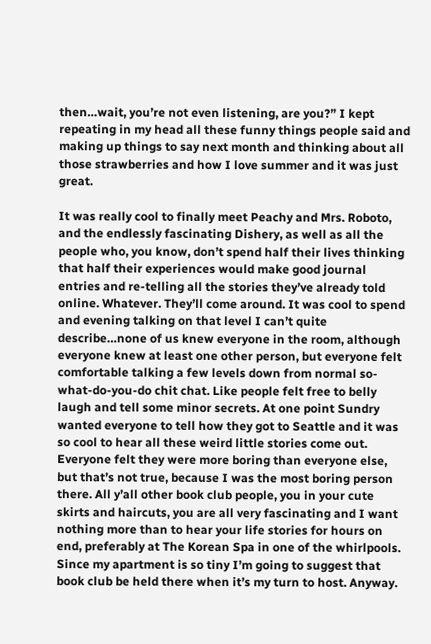then…wait, you’re not even listening, are you?” I kept repeating in my head all these funny things people said and making up things to say next month and thinking about all those strawberries and how I love summer and it was just great.

It was really cool to finally meet Peachy and Mrs. Roboto, and the endlessly fascinating Dishery, as well as all the people who, you know, don’t spend half their lives thinking that half their experiences would make good journal entries and re-telling all the stories they’ve already told online. Whatever. They’ll come around. It was cool to spend and evening talking on that level I can’t quite describe…none of us knew everyone in the room, although everyone knew at least one other person, but everyone felt comfortable talking a few levels down from normal so-what-do-you-do chit chat. Like people felt free to belly laugh and tell some minor secrets. At one point Sundry wanted everyone to tell how they got to Seattle and it was so cool to hear all these weird little stories come out. Everyone felt they were more boring than everyone else, but that’s not true, because I was the most boring person there. All y’all other book club people, you in your cute skirts and haircuts, you are all very fascinating and I want nothing more than to hear your life stories for hours on end, preferably at The Korean Spa in one of the whirlpools. Since my apartment is so tiny I’m going to suggest that book club be held there when it’s my turn to host. Anyway.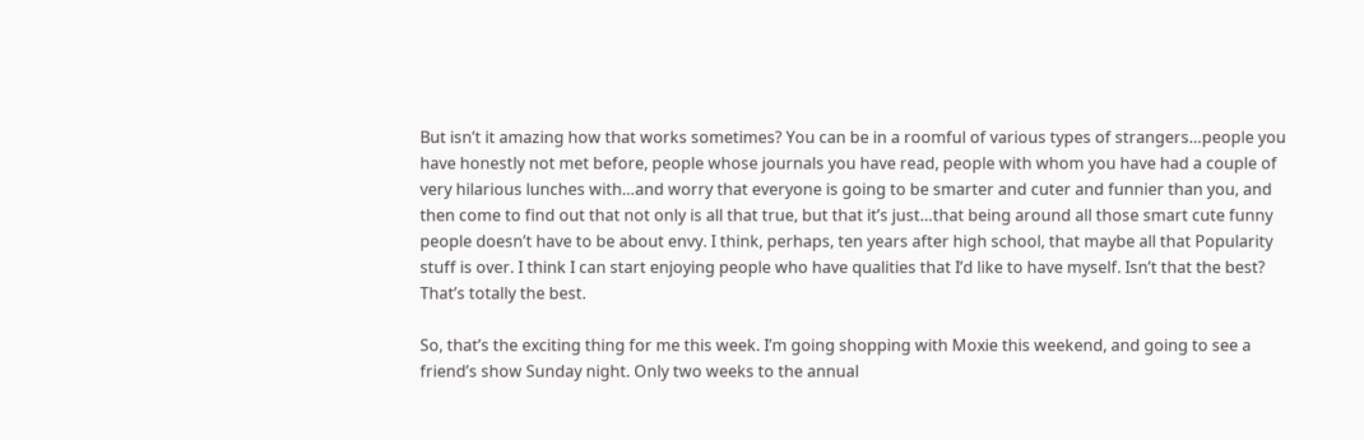But isn’t it amazing how that works sometimes? You can be in a roomful of various types of strangers…people you have honestly not met before, people whose journals you have read, people with whom you have had a couple of very hilarious lunches with…and worry that everyone is going to be smarter and cuter and funnier than you, and then come to find out that not only is all that true, but that it’s just…that being around all those smart cute funny people doesn’t have to be about envy. I think, perhaps, ten years after high school, that maybe all that Popularity stuff is over. I think I can start enjoying people who have qualities that I’d like to have myself. Isn’t that the best? That’s totally the best.

So, that’s the exciting thing for me this week. I’m going shopping with Moxie this weekend, and going to see a friend’s show Sunday night. Only two weeks to the annual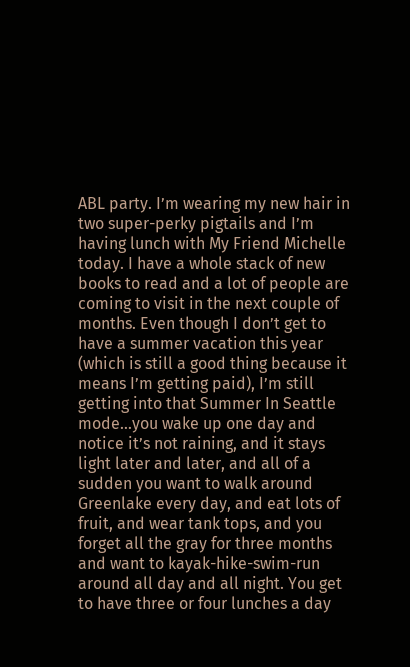ABL party. I’m wearing my new hair in two super-perky pigtails and I’m having lunch with My Friend Michelle today. I have a whole stack of new books to read and a lot of people are coming to visit in the next couple of months. Even though I don’t get to have a summer vacation this year (which is still a good thing because it means I’m getting paid), I’m still getting into that Summer In Seattle mode…you wake up one day and notice it’s not raining, and it stays light later and later, and all of a sudden you want to walk around Greenlake every day, and eat lots of fruit, and wear tank tops, and you forget all the gray for three months and want to kayak-hike-swim-run around all day and all night. You get to have three or four lunches a day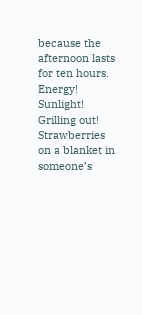because the afternoon lasts for ten hours. Energy! Sunlight! Grilling out! Strawberries on a blanket in someone’s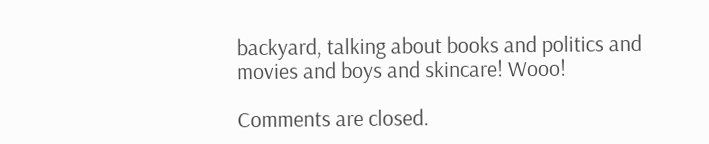backyard, talking about books and politics and movies and boys and skincare! Wooo!

Comments are closed.